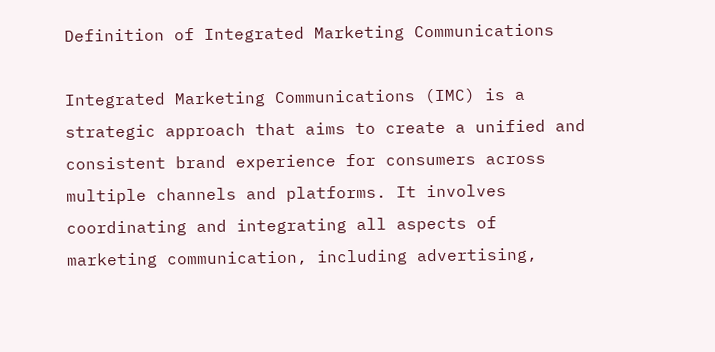Definition of Integrated Marketing Communications

Integrated Marketing Communications (IMC) is a strategic approach that aims to create a unified and consistent brand experience for consumers across multiple channels and platforms. It involves coordinating and integrating all aspects of marketing communication, including advertising,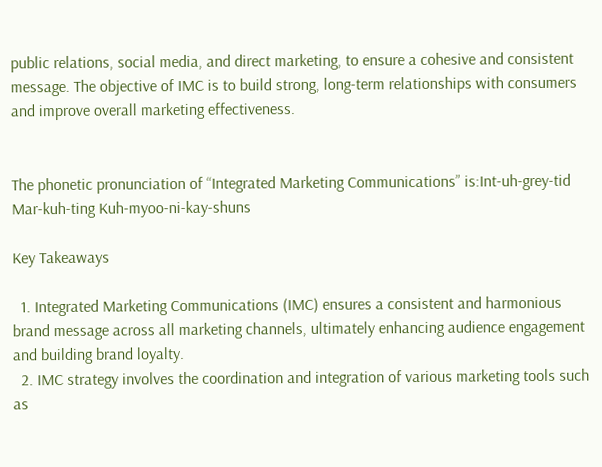public relations, social media, and direct marketing, to ensure a cohesive and consistent message. The objective of IMC is to build strong, long-term relationships with consumers and improve overall marketing effectiveness.


The phonetic pronunciation of “Integrated Marketing Communications” is:Int-uh-grey-tid Mar-kuh-ting Kuh-myoo-ni-kay-shuns

Key Takeaways

  1. Integrated Marketing Communications (IMC) ensures a consistent and harmonious brand message across all marketing channels, ultimately enhancing audience engagement and building brand loyalty.
  2. IMC strategy involves the coordination and integration of various marketing tools such as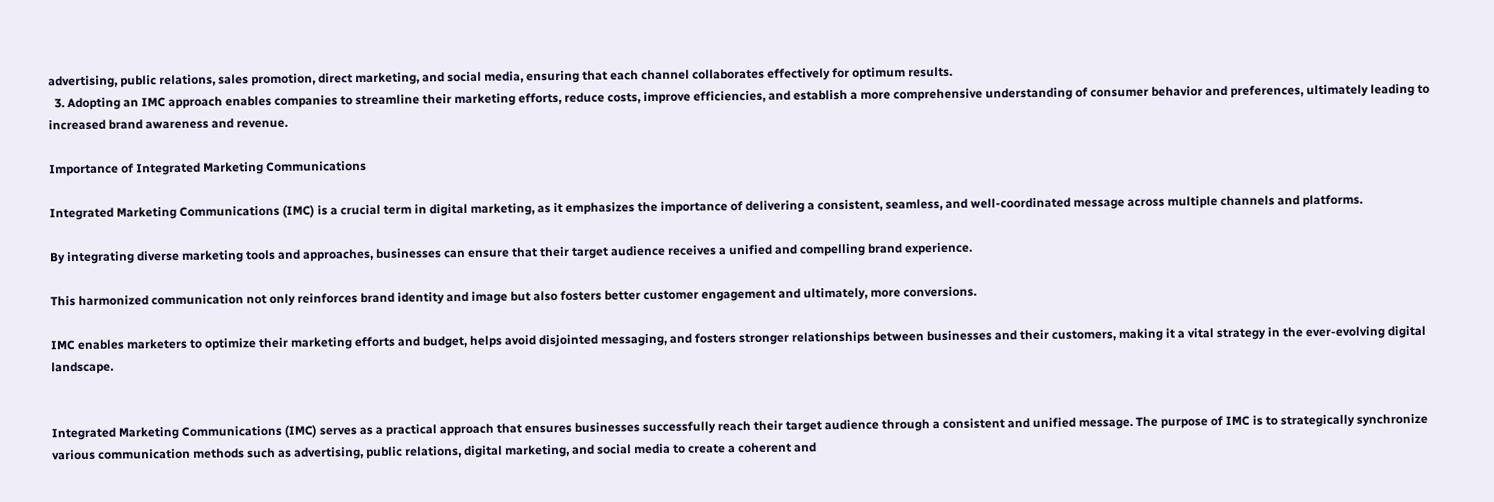advertising, public relations, sales promotion, direct marketing, and social media, ensuring that each channel collaborates effectively for optimum results.
  3. Adopting an IMC approach enables companies to streamline their marketing efforts, reduce costs, improve efficiencies, and establish a more comprehensive understanding of consumer behavior and preferences, ultimately leading to increased brand awareness and revenue.

Importance of Integrated Marketing Communications

Integrated Marketing Communications (IMC) is a crucial term in digital marketing, as it emphasizes the importance of delivering a consistent, seamless, and well-coordinated message across multiple channels and platforms.

By integrating diverse marketing tools and approaches, businesses can ensure that their target audience receives a unified and compelling brand experience.

This harmonized communication not only reinforces brand identity and image but also fosters better customer engagement and ultimately, more conversions.

IMC enables marketers to optimize their marketing efforts and budget, helps avoid disjointed messaging, and fosters stronger relationships between businesses and their customers, making it a vital strategy in the ever-evolving digital landscape.


Integrated Marketing Communications (IMC) serves as a practical approach that ensures businesses successfully reach their target audience through a consistent and unified message. The purpose of IMC is to strategically synchronize various communication methods such as advertising, public relations, digital marketing, and social media to create a coherent and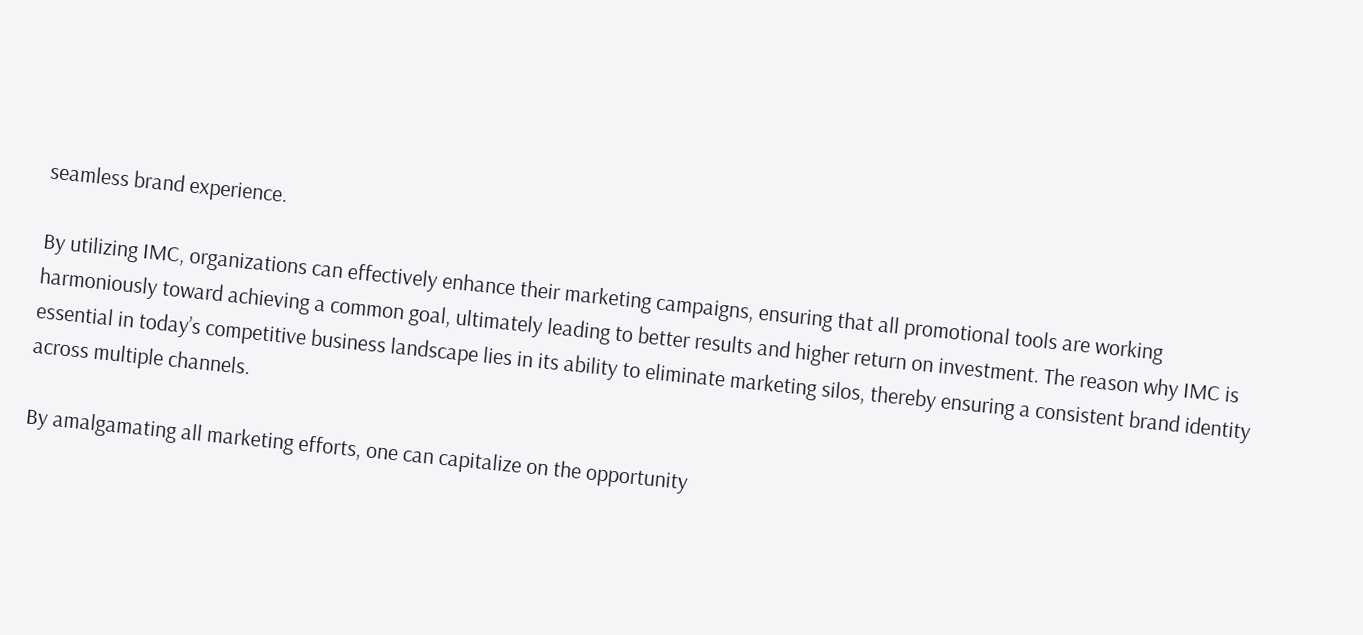seamless brand experience.

By utilizing IMC, organizations can effectively enhance their marketing campaigns, ensuring that all promotional tools are working harmoniously toward achieving a common goal, ultimately leading to better results and higher return on investment. The reason why IMC is essential in today’s competitive business landscape lies in its ability to eliminate marketing silos, thereby ensuring a consistent brand identity across multiple channels.

By amalgamating all marketing efforts, one can capitalize on the opportunity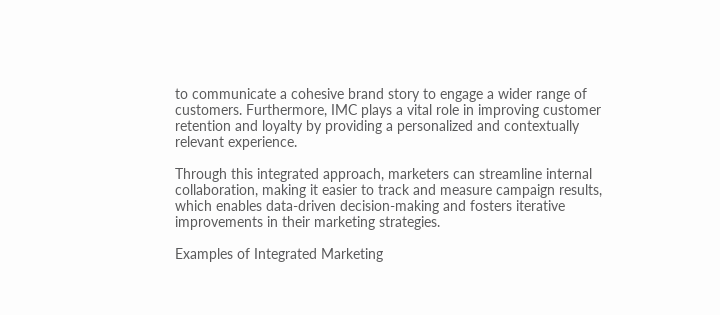to communicate a cohesive brand story to engage a wider range of customers. Furthermore, IMC plays a vital role in improving customer retention and loyalty by providing a personalized and contextually relevant experience.

Through this integrated approach, marketers can streamline internal collaboration, making it easier to track and measure campaign results, which enables data-driven decision-making and fosters iterative improvements in their marketing strategies.

Examples of Integrated Marketing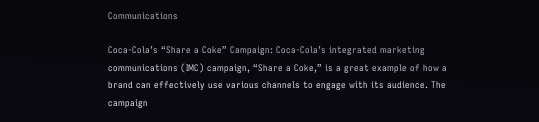Communications

Coca-Cola’s “Share a Coke” Campaign: Coca-Cola’s integrated marketing communications (IMC) campaign, “Share a Coke,” is a great example of how a brand can effectively use various channels to engage with its audience. The campaign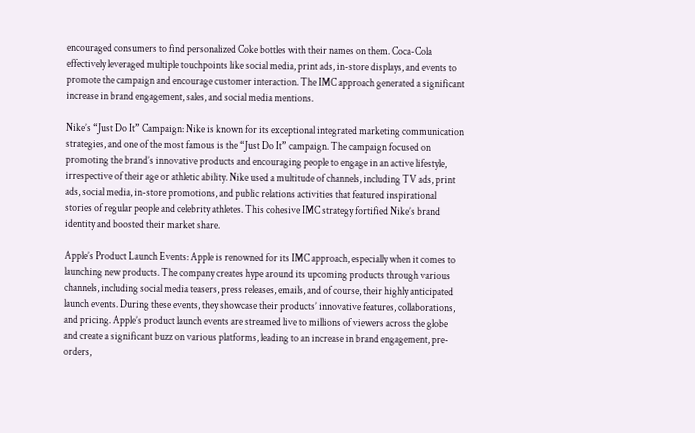encouraged consumers to find personalized Coke bottles with their names on them. Coca-Cola effectively leveraged multiple touchpoints like social media, print ads, in-store displays, and events to promote the campaign and encourage customer interaction. The IMC approach generated a significant increase in brand engagement, sales, and social media mentions.

Nike’s “Just Do It” Campaign: Nike is known for its exceptional integrated marketing communication strategies, and one of the most famous is the “Just Do It” campaign. The campaign focused on promoting the brand’s innovative products and encouraging people to engage in an active lifestyle, irrespective of their age or athletic ability. Nike used a multitude of channels, including TV ads, print ads, social media, in-store promotions, and public relations activities that featured inspirational stories of regular people and celebrity athletes. This cohesive IMC strategy fortified Nike’s brand identity and boosted their market share.

Apple’s Product Launch Events: Apple is renowned for its IMC approach, especially when it comes to launching new products. The company creates hype around its upcoming products through various channels, including social media teasers, press releases, emails, and of course, their highly anticipated launch events. During these events, they showcase their products’ innovative features, collaborations, and pricing. Apple’s product launch events are streamed live to millions of viewers across the globe and create a significant buzz on various platforms, leading to an increase in brand engagement, pre-orders,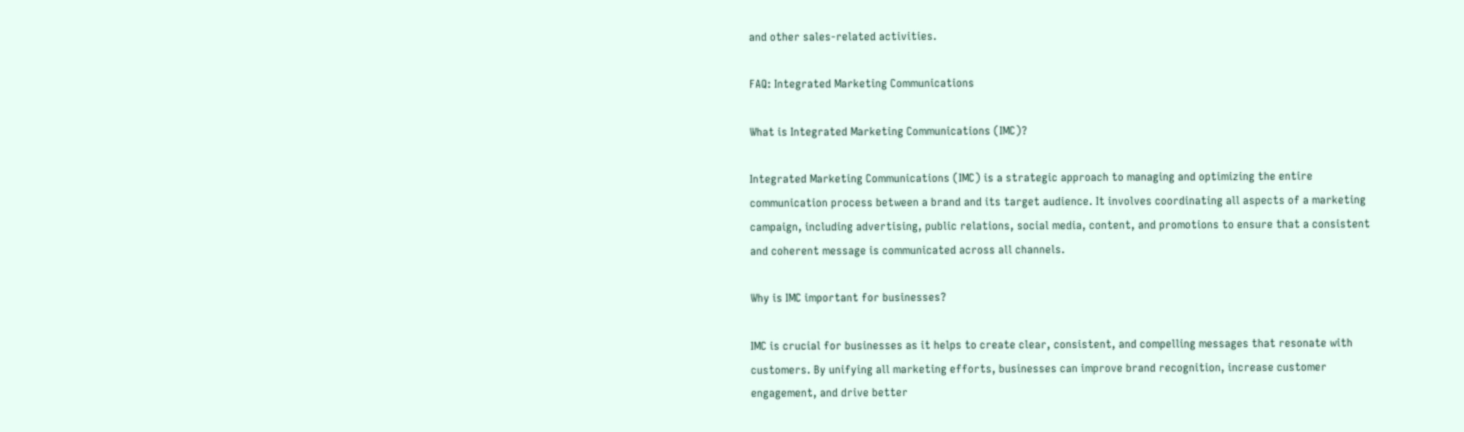and other sales-related activities.

FAQ: Integrated Marketing Communications

What is Integrated Marketing Communications (IMC)?

Integrated Marketing Communications (IMC) is a strategic approach to managing and optimizing the entire communication process between a brand and its target audience. It involves coordinating all aspects of a marketing campaign, including advertising, public relations, social media, content, and promotions to ensure that a consistent and coherent message is communicated across all channels.

Why is IMC important for businesses?

IMC is crucial for businesses as it helps to create clear, consistent, and compelling messages that resonate with customers. By unifying all marketing efforts, businesses can improve brand recognition, increase customer engagement, and drive better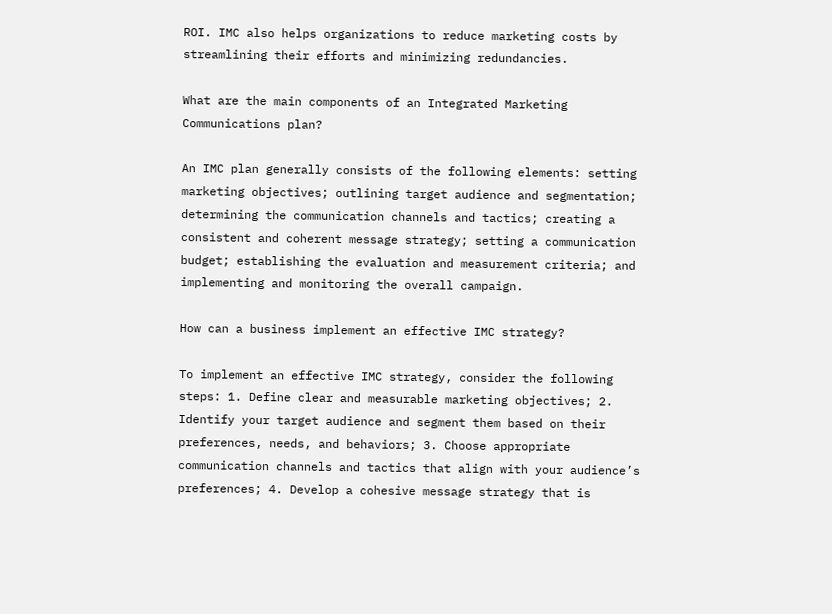ROI. IMC also helps organizations to reduce marketing costs by streamlining their efforts and minimizing redundancies.

What are the main components of an Integrated Marketing Communications plan?

An IMC plan generally consists of the following elements: setting marketing objectives; outlining target audience and segmentation; determining the communication channels and tactics; creating a consistent and coherent message strategy; setting a communication budget; establishing the evaluation and measurement criteria; and implementing and monitoring the overall campaign.

How can a business implement an effective IMC strategy?

To implement an effective IMC strategy, consider the following steps: 1. Define clear and measurable marketing objectives; 2. Identify your target audience and segment them based on their preferences, needs, and behaviors; 3. Choose appropriate communication channels and tactics that align with your audience’s preferences; 4. Develop a cohesive message strategy that is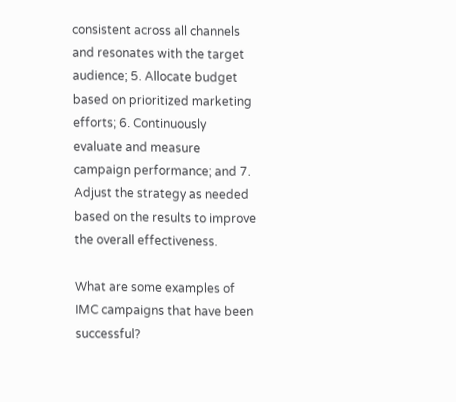consistent across all channels and resonates with the target audience; 5. Allocate budget based on prioritized marketing efforts; 6. Continuously evaluate and measure campaign performance; and 7. Adjust the strategy as needed based on the results to improve the overall effectiveness.

What are some examples of IMC campaigns that have been successful?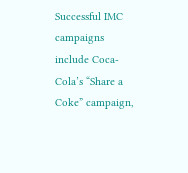Successful IMC campaigns include Coca-Cola’s “Share a Coke” campaign,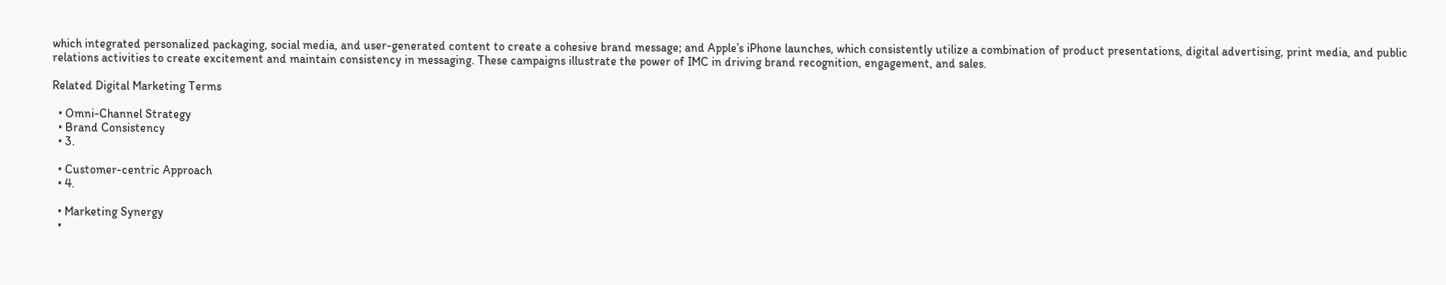which integrated personalized packaging, social media, and user-generated content to create a cohesive brand message; and Apple’s iPhone launches, which consistently utilize a combination of product presentations, digital advertising, print media, and public relations activities to create excitement and maintain consistency in messaging. These campaigns illustrate the power of IMC in driving brand recognition, engagement, and sales.

Related Digital Marketing Terms

  • Omni-Channel Strategy
  • Brand Consistency
  • 3.

  • Customer-centric Approach
  • 4.

  • Marketing Synergy
  •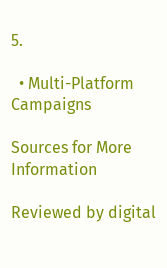5.

  • Multi-Platform Campaigns

Sources for More Information

Reviewed by digital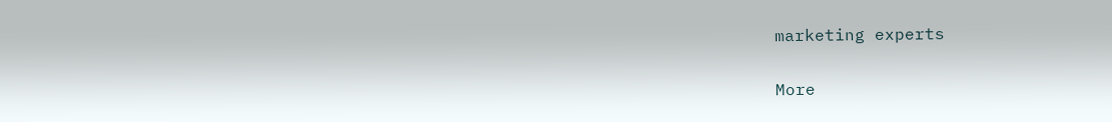marketing experts

More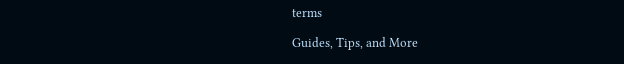terms

Guides, Tips, and More